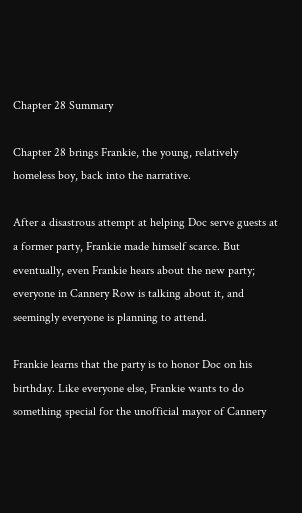Chapter 28 Summary

Chapter 28 brings Frankie, the young, relatively homeless boy, back into the narrative.

After a disastrous attempt at helping Doc serve guests at a former party, Frankie made himself scarce. But eventually, even Frankie hears about the new party; everyone in Cannery Row is talking about it, and seemingly everyone is planning to attend.

Frankie learns that the party is to honor Doc on his birthday. Like everyone else, Frankie wants to do something special for the unofficial mayor of Cannery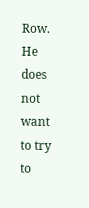Row. He does not want to try to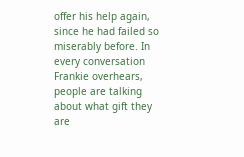offer his help again, since he had failed so miserably before. In every conversation Frankie overhears, people are talking about what gift they are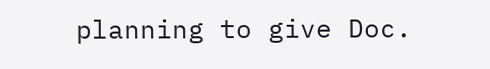planning to give Doc.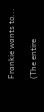Frankie wants to...

(The entire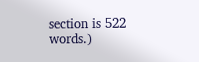section is 522 words.)